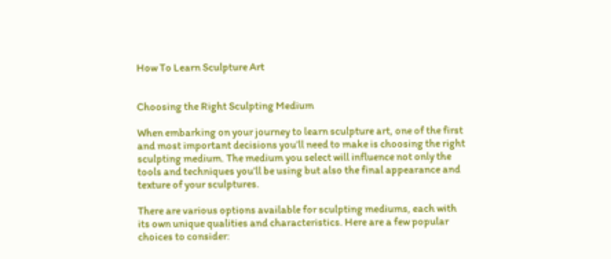How To Learn Sculpture Art


Choosing the Right Sculpting Medium

When embarking on your journey to learn sculpture art, one of the first and most important decisions you’ll need to make is choosing the right sculpting medium. The medium you select will influence not only the tools and techniques you’ll be using but also the final appearance and texture of your sculptures.

There are various options available for sculpting mediums, each with its own unique qualities and characteristics. Here are a few popular choices to consider: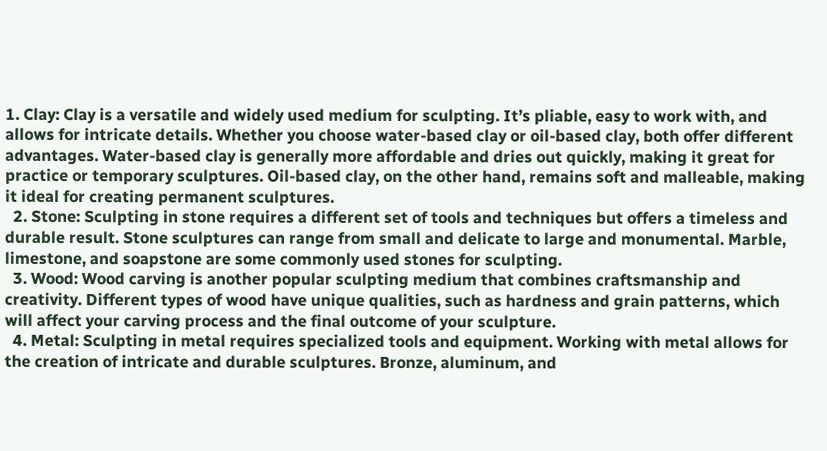1. Clay: Clay is a versatile and widely used medium for sculpting. It’s pliable, easy to work with, and allows for intricate details. Whether you choose water-based clay or oil-based clay, both offer different advantages. Water-based clay is generally more affordable and dries out quickly, making it great for practice or temporary sculptures. Oil-based clay, on the other hand, remains soft and malleable, making it ideal for creating permanent sculptures.
  2. Stone: Sculpting in stone requires a different set of tools and techniques but offers a timeless and durable result. Stone sculptures can range from small and delicate to large and monumental. Marble, limestone, and soapstone are some commonly used stones for sculpting.
  3. Wood: Wood carving is another popular sculpting medium that combines craftsmanship and creativity. Different types of wood have unique qualities, such as hardness and grain patterns, which will affect your carving process and the final outcome of your sculpture.
  4. Metal: Sculpting in metal requires specialized tools and equipment. Working with metal allows for the creation of intricate and durable sculptures. Bronze, aluminum, and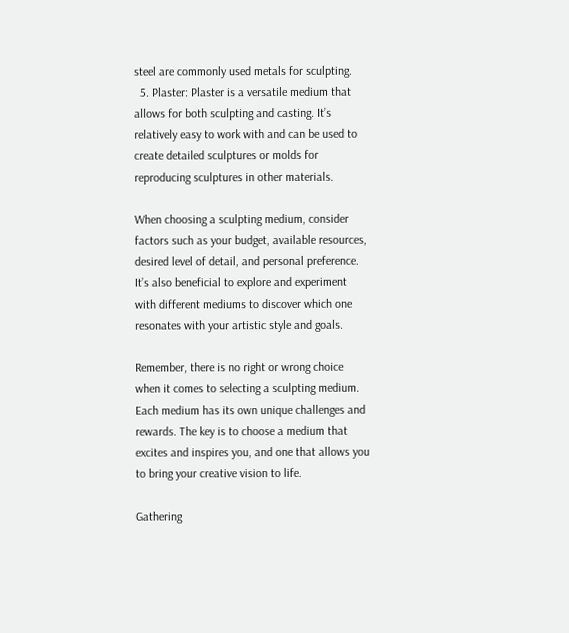steel are commonly used metals for sculpting.
  5. Plaster: Plaster is a versatile medium that allows for both sculpting and casting. It’s relatively easy to work with and can be used to create detailed sculptures or molds for reproducing sculptures in other materials.

When choosing a sculpting medium, consider factors such as your budget, available resources, desired level of detail, and personal preference. It’s also beneficial to explore and experiment with different mediums to discover which one resonates with your artistic style and goals.

Remember, there is no right or wrong choice when it comes to selecting a sculpting medium. Each medium has its own unique challenges and rewards. The key is to choose a medium that excites and inspires you, and one that allows you to bring your creative vision to life.

Gathering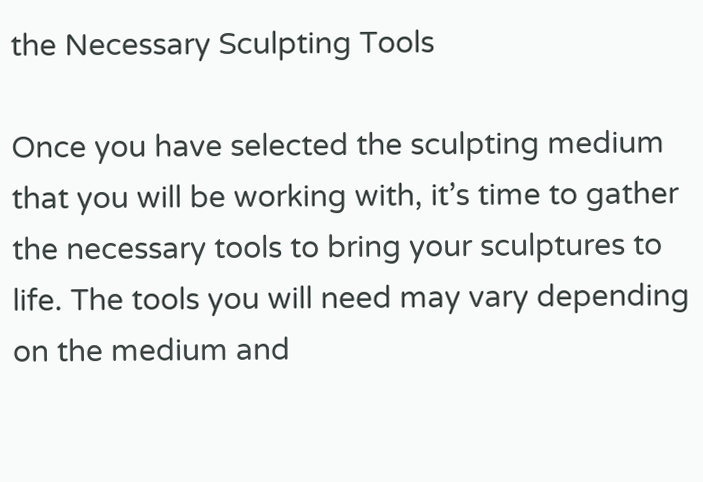the Necessary Sculpting Tools

Once you have selected the sculpting medium that you will be working with, it’s time to gather the necessary tools to bring your sculptures to life. The tools you will need may vary depending on the medium and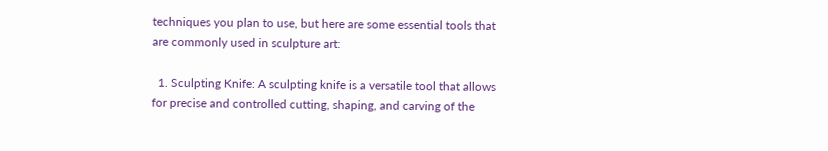techniques you plan to use, but here are some essential tools that are commonly used in sculpture art:

  1. Sculpting Knife: A sculpting knife is a versatile tool that allows for precise and controlled cutting, shaping, and carving of the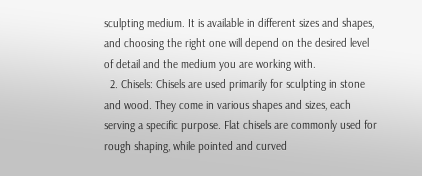sculpting medium. It is available in different sizes and shapes, and choosing the right one will depend on the desired level of detail and the medium you are working with.
  2. Chisels: Chisels are used primarily for sculpting in stone and wood. They come in various shapes and sizes, each serving a specific purpose. Flat chisels are commonly used for rough shaping, while pointed and curved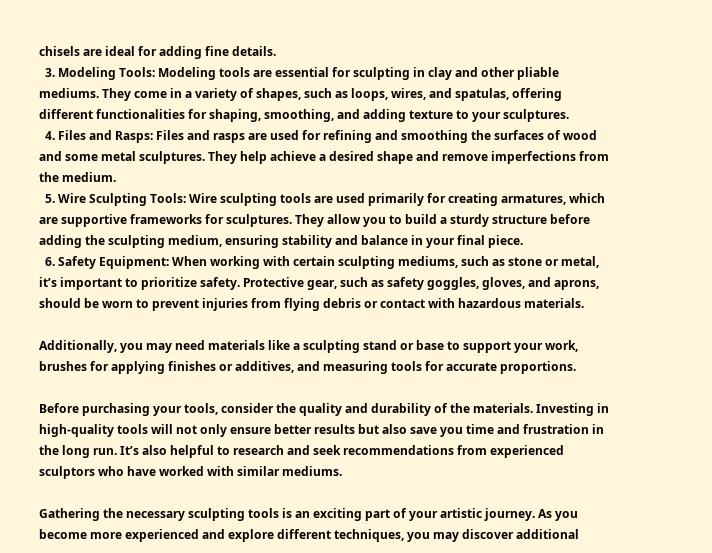chisels are ideal for adding fine details.
  3. Modeling Tools: Modeling tools are essential for sculpting in clay and other pliable mediums. They come in a variety of shapes, such as loops, wires, and spatulas, offering different functionalities for shaping, smoothing, and adding texture to your sculptures.
  4. Files and Rasps: Files and rasps are used for refining and smoothing the surfaces of wood and some metal sculptures. They help achieve a desired shape and remove imperfections from the medium.
  5. Wire Sculpting Tools: Wire sculpting tools are used primarily for creating armatures, which are supportive frameworks for sculptures. They allow you to build a sturdy structure before adding the sculpting medium, ensuring stability and balance in your final piece.
  6. Safety Equipment: When working with certain sculpting mediums, such as stone or metal, it’s important to prioritize safety. Protective gear, such as safety goggles, gloves, and aprons, should be worn to prevent injuries from flying debris or contact with hazardous materials.

Additionally, you may need materials like a sculpting stand or base to support your work, brushes for applying finishes or additives, and measuring tools for accurate proportions.

Before purchasing your tools, consider the quality and durability of the materials. Investing in high-quality tools will not only ensure better results but also save you time and frustration in the long run. It’s also helpful to research and seek recommendations from experienced sculptors who have worked with similar mediums.

Gathering the necessary sculpting tools is an exciting part of your artistic journey. As you become more experienced and explore different techniques, you may discover additional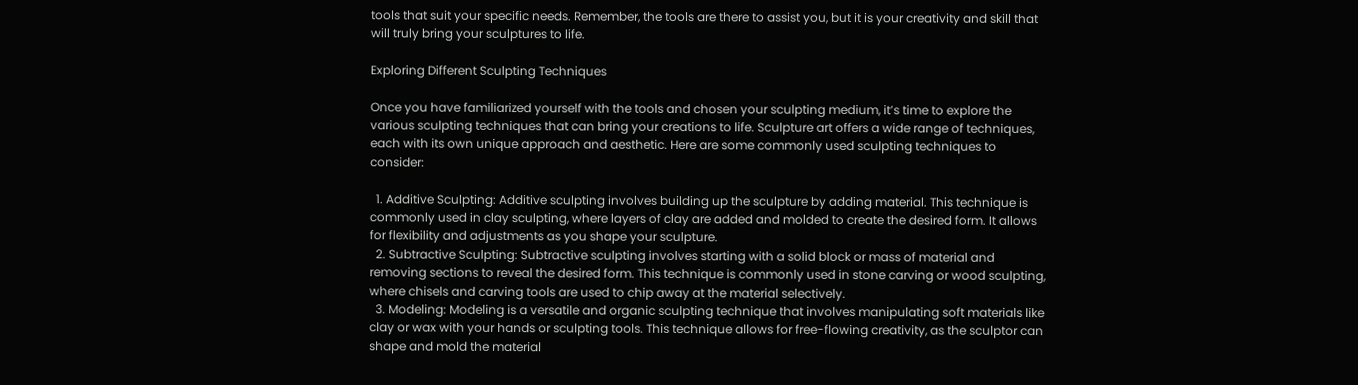tools that suit your specific needs. Remember, the tools are there to assist you, but it is your creativity and skill that will truly bring your sculptures to life.

Exploring Different Sculpting Techniques

Once you have familiarized yourself with the tools and chosen your sculpting medium, it’s time to explore the various sculpting techniques that can bring your creations to life. Sculpture art offers a wide range of techniques, each with its own unique approach and aesthetic. Here are some commonly used sculpting techniques to consider:

  1. Additive Sculpting: Additive sculpting involves building up the sculpture by adding material. This technique is commonly used in clay sculpting, where layers of clay are added and molded to create the desired form. It allows for flexibility and adjustments as you shape your sculpture.
  2. Subtractive Sculpting: Subtractive sculpting involves starting with a solid block or mass of material and removing sections to reveal the desired form. This technique is commonly used in stone carving or wood sculpting, where chisels and carving tools are used to chip away at the material selectively.
  3. Modeling: Modeling is a versatile and organic sculpting technique that involves manipulating soft materials like clay or wax with your hands or sculpting tools. This technique allows for free-flowing creativity, as the sculptor can shape and mold the material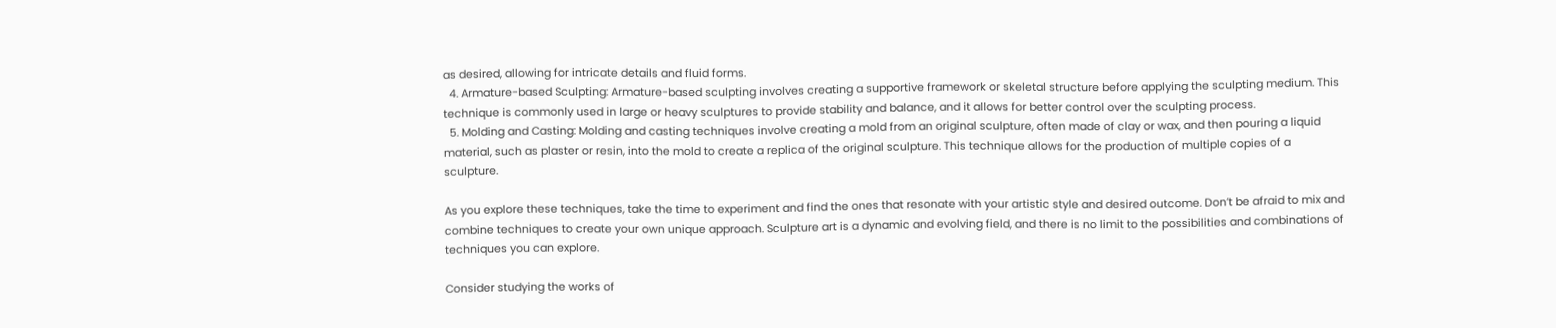as desired, allowing for intricate details and fluid forms.
  4. Armature-based Sculpting: Armature-based sculpting involves creating a supportive framework or skeletal structure before applying the sculpting medium. This technique is commonly used in large or heavy sculptures to provide stability and balance, and it allows for better control over the sculpting process.
  5. Molding and Casting: Molding and casting techniques involve creating a mold from an original sculpture, often made of clay or wax, and then pouring a liquid material, such as plaster or resin, into the mold to create a replica of the original sculpture. This technique allows for the production of multiple copies of a sculpture.

As you explore these techniques, take the time to experiment and find the ones that resonate with your artistic style and desired outcome. Don’t be afraid to mix and combine techniques to create your own unique approach. Sculpture art is a dynamic and evolving field, and there is no limit to the possibilities and combinations of techniques you can explore.

Consider studying the works of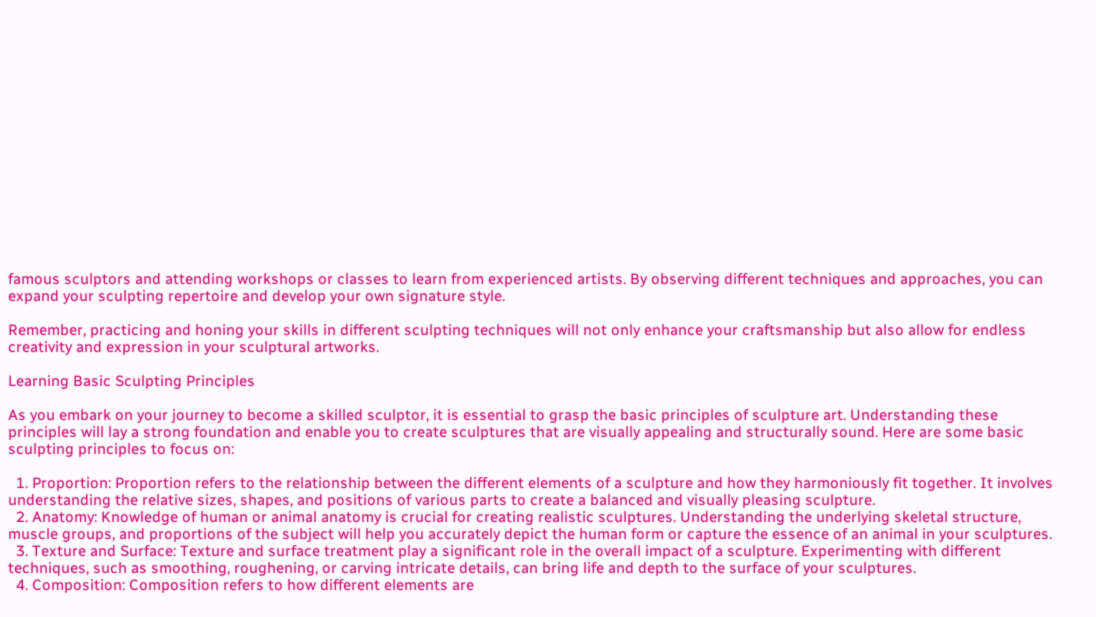famous sculptors and attending workshops or classes to learn from experienced artists. By observing different techniques and approaches, you can expand your sculpting repertoire and develop your own signature style.

Remember, practicing and honing your skills in different sculpting techniques will not only enhance your craftsmanship but also allow for endless creativity and expression in your sculptural artworks.

Learning Basic Sculpting Principles

As you embark on your journey to become a skilled sculptor, it is essential to grasp the basic principles of sculpture art. Understanding these principles will lay a strong foundation and enable you to create sculptures that are visually appealing and structurally sound. Here are some basic sculpting principles to focus on:

  1. Proportion: Proportion refers to the relationship between the different elements of a sculpture and how they harmoniously fit together. It involves understanding the relative sizes, shapes, and positions of various parts to create a balanced and visually pleasing sculpture.
  2. Anatomy: Knowledge of human or animal anatomy is crucial for creating realistic sculptures. Understanding the underlying skeletal structure, muscle groups, and proportions of the subject will help you accurately depict the human form or capture the essence of an animal in your sculptures.
  3. Texture and Surface: Texture and surface treatment play a significant role in the overall impact of a sculpture. Experimenting with different techniques, such as smoothing, roughening, or carving intricate details, can bring life and depth to the surface of your sculptures.
  4. Composition: Composition refers to how different elements are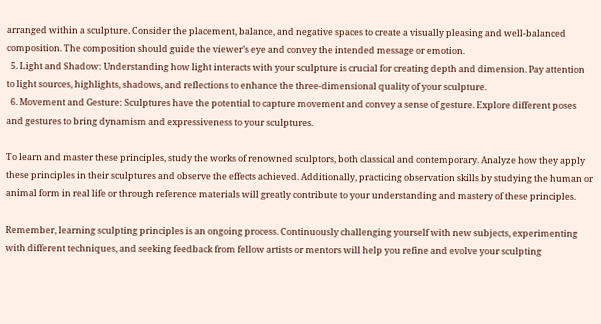arranged within a sculpture. Consider the placement, balance, and negative spaces to create a visually pleasing and well-balanced composition. The composition should guide the viewer’s eye and convey the intended message or emotion.
  5. Light and Shadow: Understanding how light interacts with your sculpture is crucial for creating depth and dimension. Pay attention to light sources, highlights, shadows, and reflections to enhance the three-dimensional quality of your sculpture.
  6. Movement and Gesture: Sculptures have the potential to capture movement and convey a sense of gesture. Explore different poses and gestures to bring dynamism and expressiveness to your sculptures.

To learn and master these principles, study the works of renowned sculptors, both classical and contemporary. Analyze how they apply these principles in their sculptures and observe the effects achieved. Additionally, practicing observation skills by studying the human or animal form in real life or through reference materials will greatly contribute to your understanding and mastery of these principles.

Remember, learning sculpting principles is an ongoing process. Continuously challenging yourself with new subjects, experimenting with different techniques, and seeking feedback from fellow artists or mentors will help you refine and evolve your sculpting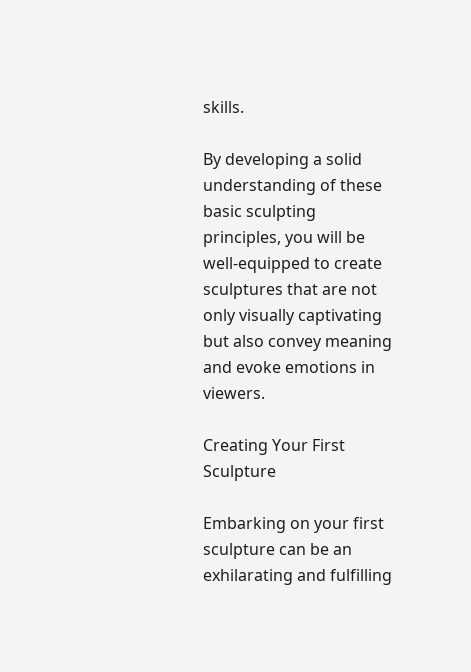skills.

By developing a solid understanding of these basic sculpting principles, you will be well-equipped to create sculptures that are not only visually captivating but also convey meaning and evoke emotions in viewers.

Creating Your First Sculpture

Embarking on your first sculpture can be an exhilarating and fulfilling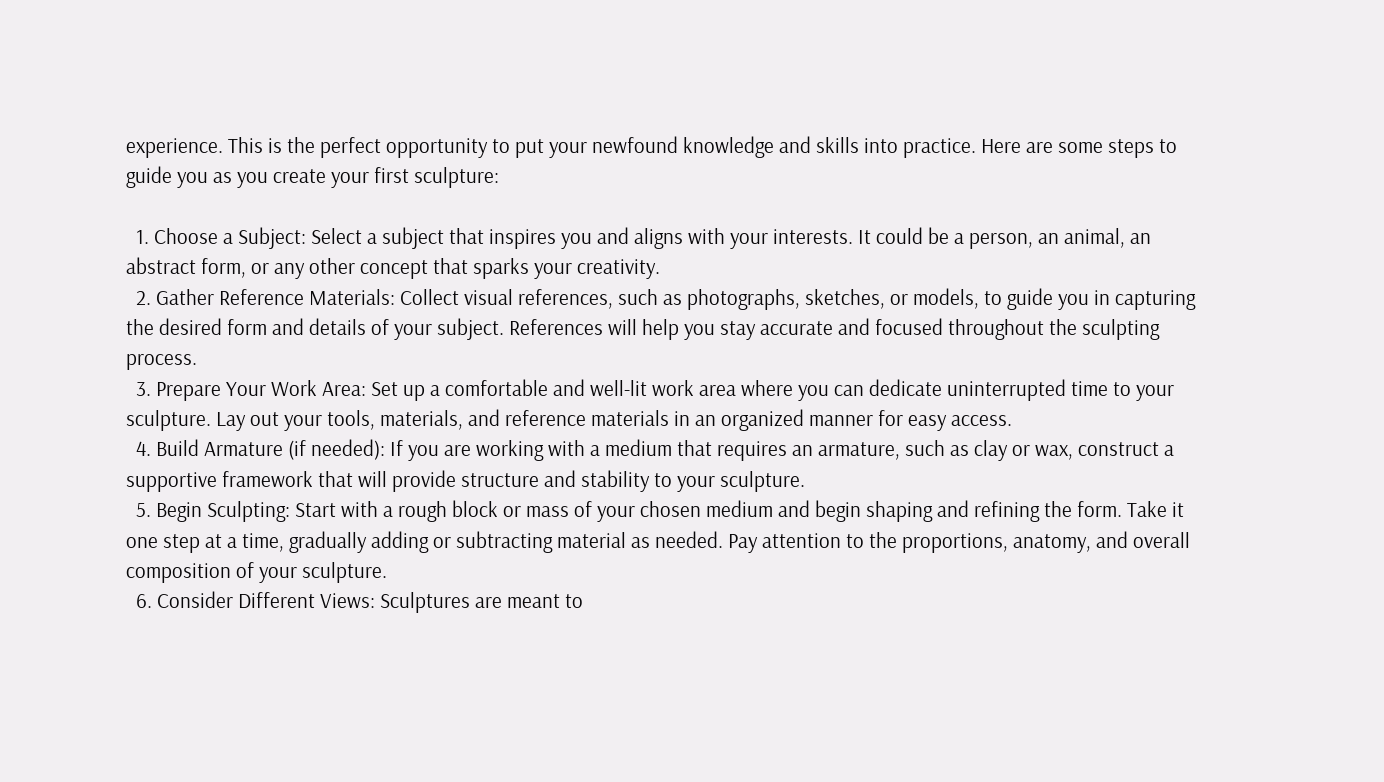experience. This is the perfect opportunity to put your newfound knowledge and skills into practice. Here are some steps to guide you as you create your first sculpture:

  1. Choose a Subject: Select a subject that inspires you and aligns with your interests. It could be a person, an animal, an abstract form, or any other concept that sparks your creativity.
  2. Gather Reference Materials: Collect visual references, such as photographs, sketches, or models, to guide you in capturing the desired form and details of your subject. References will help you stay accurate and focused throughout the sculpting process.
  3. Prepare Your Work Area: Set up a comfortable and well-lit work area where you can dedicate uninterrupted time to your sculpture. Lay out your tools, materials, and reference materials in an organized manner for easy access.
  4. Build Armature (if needed): If you are working with a medium that requires an armature, such as clay or wax, construct a supportive framework that will provide structure and stability to your sculpture.
  5. Begin Sculpting: Start with a rough block or mass of your chosen medium and begin shaping and refining the form. Take it one step at a time, gradually adding or subtracting material as needed. Pay attention to the proportions, anatomy, and overall composition of your sculpture.
  6. Consider Different Views: Sculptures are meant to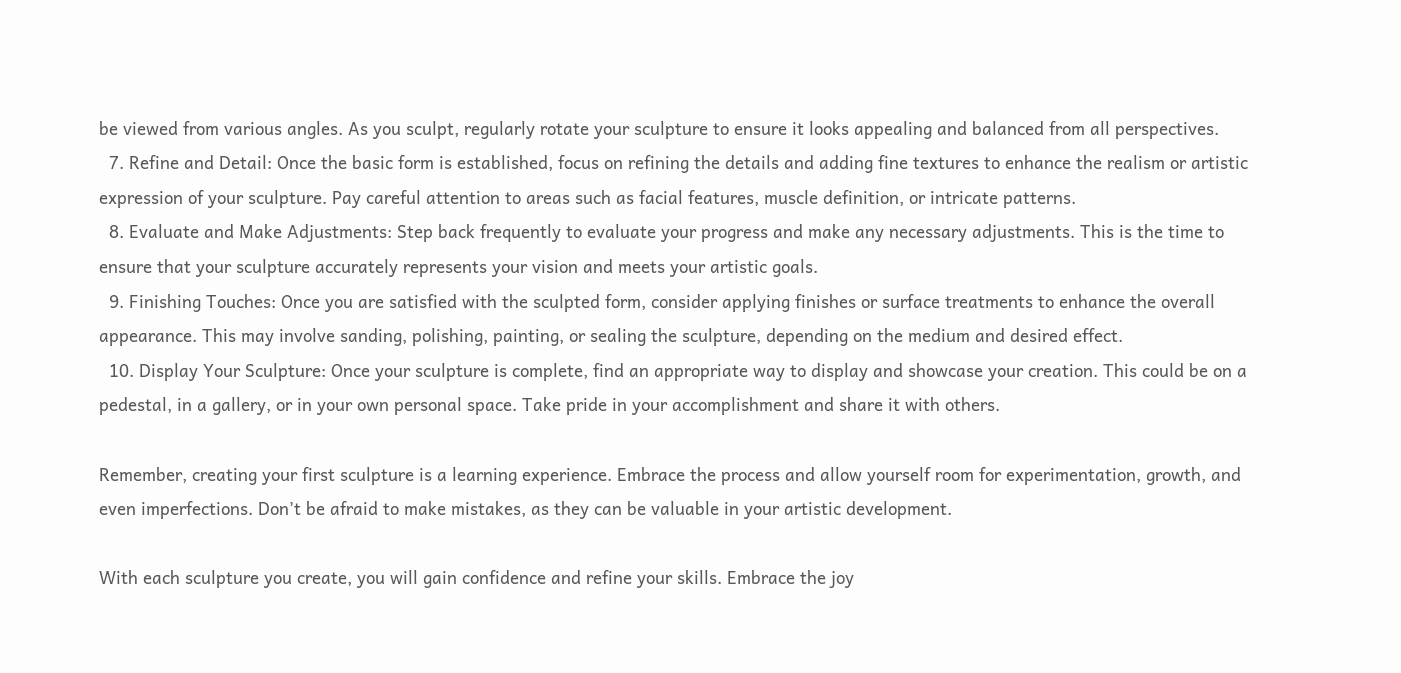be viewed from various angles. As you sculpt, regularly rotate your sculpture to ensure it looks appealing and balanced from all perspectives.
  7. Refine and Detail: Once the basic form is established, focus on refining the details and adding fine textures to enhance the realism or artistic expression of your sculpture. Pay careful attention to areas such as facial features, muscle definition, or intricate patterns.
  8. Evaluate and Make Adjustments: Step back frequently to evaluate your progress and make any necessary adjustments. This is the time to ensure that your sculpture accurately represents your vision and meets your artistic goals.
  9. Finishing Touches: Once you are satisfied with the sculpted form, consider applying finishes or surface treatments to enhance the overall appearance. This may involve sanding, polishing, painting, or sealing the sculpture, depending on the medium and desired effect.
  10. Display Your Sculpture: Once your sculpture is complete, find an appropriate way to display and showcase your creation. This could be on a pedestal, in a gallery, or in your own personal space. Take pride in your accomplishment and share it with others.

Remember, creating your first sculpture is a learning experience. Embrace the process and allow yourself room for experimentation, growth, and even imperfections. Don’t be afraid to make mistakes, as they can be valuable in your artistic development.

With each sculpture you create, you will gain confidence and refine your skills. Embrace the joy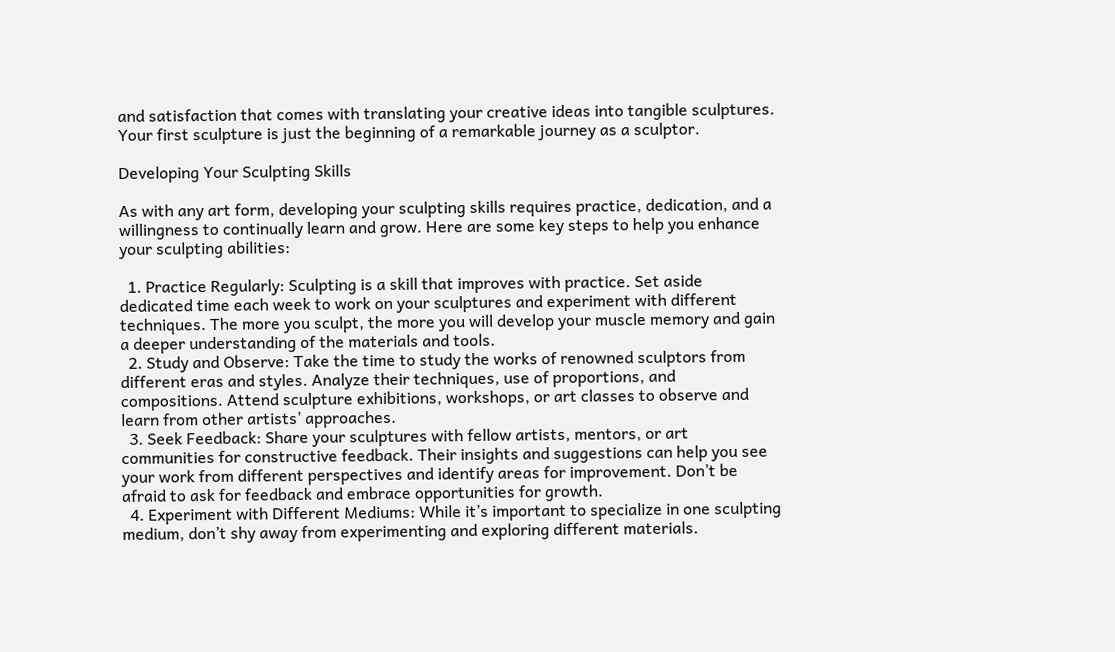and satisfaction that comes with translating your creative ideas into tangible sculptures. Your first sculpture is just the beginning of a remarkable journey as a sculptor.

Developing Your Sculpting Skills

As with any art form, developing your sculpting skills requires practice, dedication, and a willingness to continually learn and grow. Here are some key steps to help you enhance your sculpting abilities:

  1. Practice Regularly: Sculpting is a skill that improves with practice. Set aside dedicated time each week to work on your sculptures and experiment with different techniques. The more you sculpt, the more you will develop your muscle memory and gain a deeper understanding of the materials and tools.
  2. Study and Observe: Take the time to study the works of renowned sculptors from different eras and styles. Analyze their techniques, use of proportions, and compositions. Attend sculpture exhibitions, workshops, or art classes to observe and learn from other artists’ approaches.
  3. Seek Feedback: Share your sculptures with fellow artists, mentors, or art communities for constructive feedback. Their insights and suggestions can help you see your work from different perspectives and identify areas for improvement. Don’t be afraid to ask for feedback and embrace opportunities for growth.
  4. Experiment with Different Mediums: While it’s important to specialize in one sculpting medium, don’t shy away from experimenting and exploring different materials.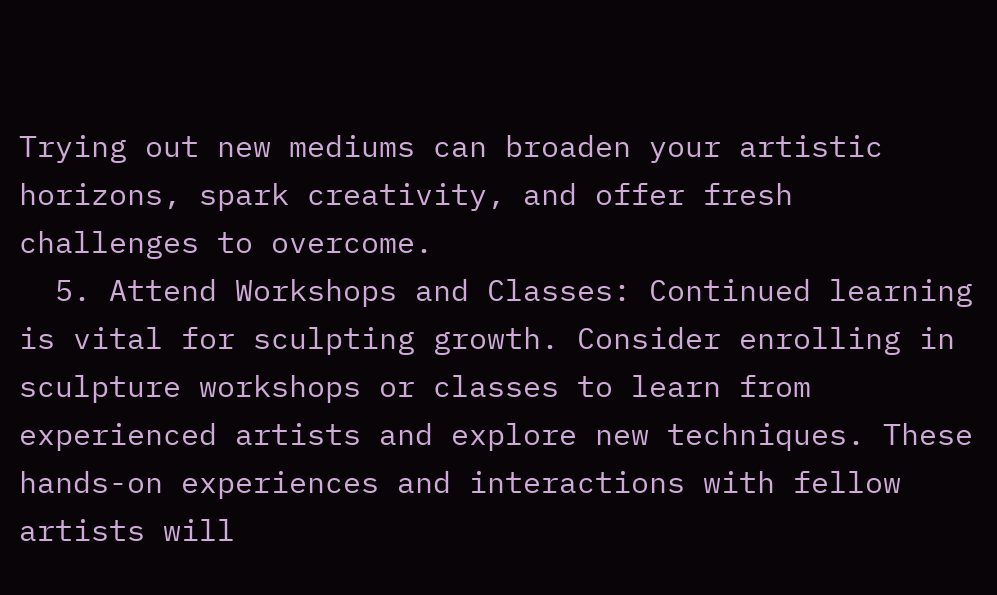Trying out new mediums can broaden your artistic horizons, spark creativity, and offer fresh challenges to overcome.
  5. Attend Workshops and Classes: Continued learning is vital for sculpting growth. Consider enrolling in sculpture workshops or classes to learn from experienced artists and explore new techniques. These hands-on experiences and interactions with fellow artists will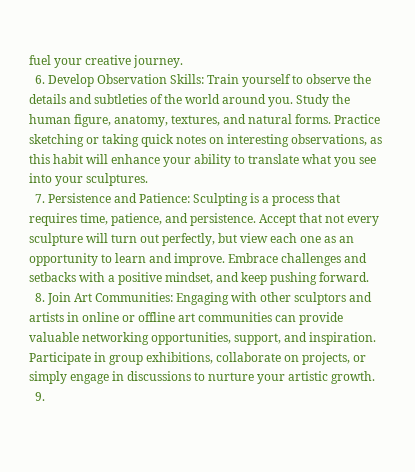fuel your creative journey.
  6. Develop Observation Skills: Train yourself to observe the details and subtleties of the world around you. Study the human figure, anatomy, textures, and natural forms. Practice sketching or taking quick notes on interesting observations, as this habit will enhance your ability to translate what you see into your sculptures.
  7. Persistence and Patience: Sculpting is a process that requires time, patience, and persistence. Accept that not every sculpture will turn out perfectly, but view each one as an opportunity to learn and improve. Embrace challenges and setbacks with a positive mindset, and keep pushing forward.
  8. Join Art Communities: Engaging with other sculptors and artists in online or offline art communities can provide valuable networking opportunities, support, and inspiration. Participate in group exhibitions, collaborate on projects, or simply engage in discussions to nurture your artistic growth.
  9.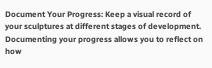Document Your Progress: Keep a visual record of your sculptures at different stages of development. Documenting your progress allows you to reflect on how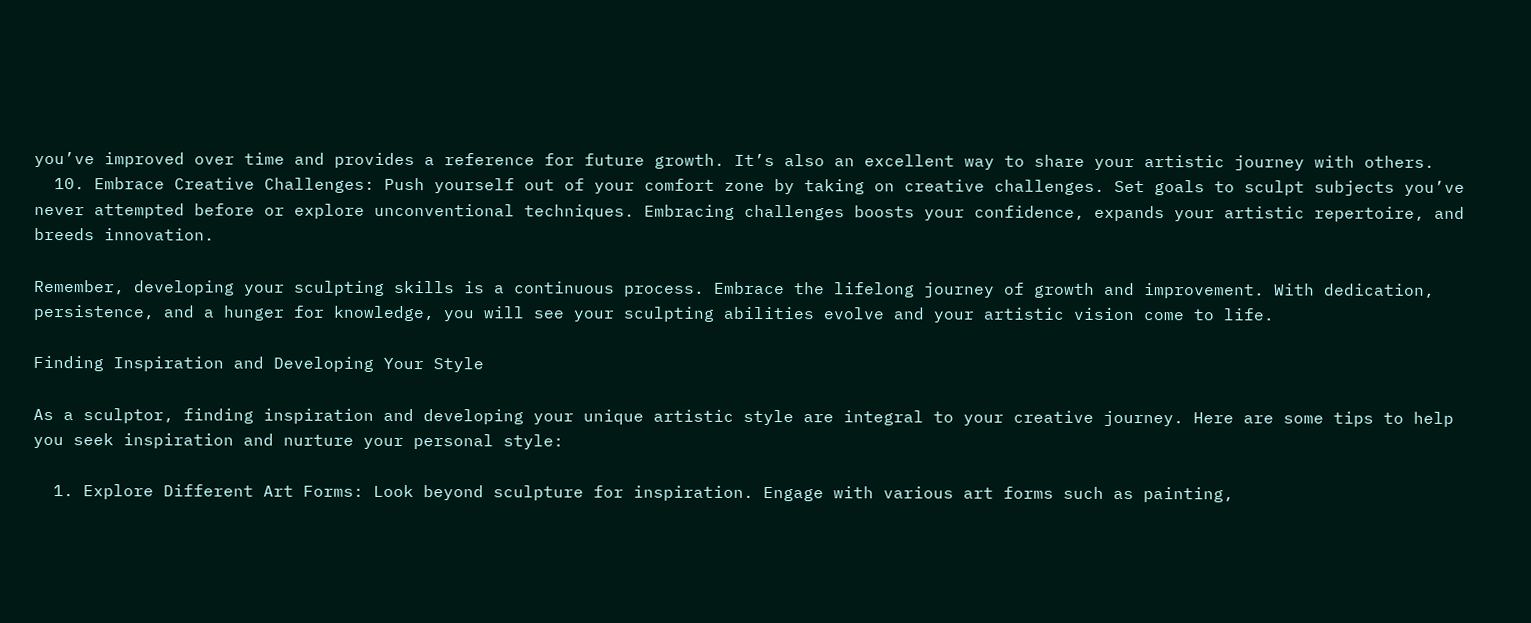you’ve improved over time and provides a reference for future growth. It’s also an excellent way to share your artistic journey with others.
  10. Embrace Creative Challenges: Push yourself out of your comfort zone by taking on creative challenges. Set goals to sculpt subjects you’ve never attempted before or explore unconventional techniques. Embracing challenges boosts your confidence, expands your artistic repertoire, and breeds innovation.

Remember, developing your sculpting skills is a continuous process. Embrace the lifelong journey of growth and improvement. With dedication, persistence, and a hunger for knowledge, you will see your sculpting abilities evolve and your artistic vision come to life.

Finding Inspiration and Developing Your Style

As a sculptor, finding inspiration and developing your unique artistic style are integral to your creative journey. Here are some tips to help you seek inspiration and nurture your personal style:

  1. Explore Different Art Forms: Look beyond sculpture for inspiration. Engage with various art forms such as painting,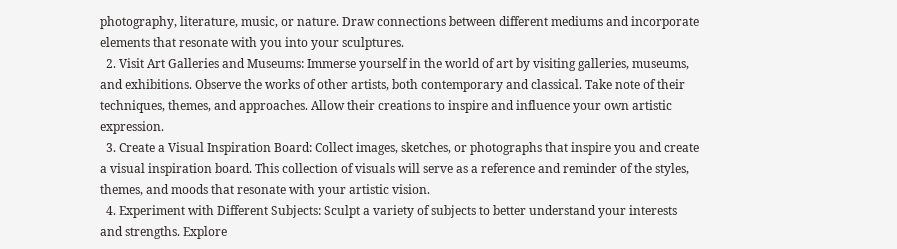photography, literature, music, or nature. Draw connections between different mediums and incorporate elements that resonate with you into your sculptures.
  2. Visit Art Galleries and Museums: Immerse yourself in the world of art by visiting galleries, museums, and exhibitions. Observe the works of other artists, both contemporary and classical. Take note of their techniques, themes, and approaches. Allow their creations to inspire and influence your own artistic expression.
  3. Create a Visual Inspiration Board: Collect images, sketches, or photographs that inspire you and create a visual inspiration board. This collection of visuals will serve as a reference and reminder of the styles, themes, and moods that resonate with your artistic vision.
  4. Experiment with Different Subjects: Sculpt a variety of subjects to better understand your interests and strengths. Explore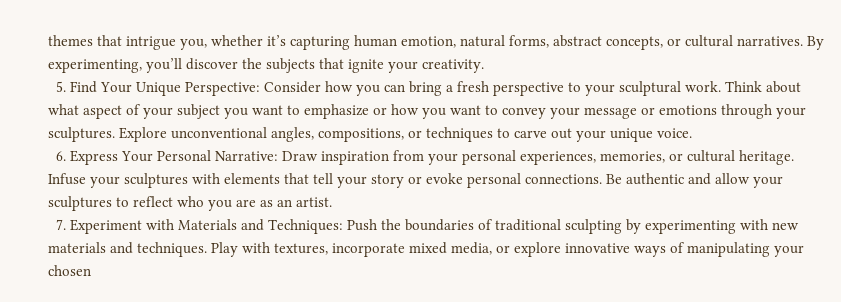themes that intrigue you, whether it’s capturing human emotion, natural forms, abstract concepts, or cultural narratives. By experimenting, you’ll discover the subjects that ignite your creativity.
  5. Find Your Unique Perspective: Consider how you can bring a fresh perspective to your sculptural work. Think about what aspect of your subject you want to emphasize or how you want to convey your message or emotions through your sculptures. Explore unconventional angles, compositions, or techniques to carve out your unique voice.
  6. Express Your Personal Narrative: Draw inspiration from your personal experiences, memories, or cultural heritage. Infuse your sculptures with elements that tell your story or evoke personal connections. Be authentic and allow your sculptures to reflect who you are as an artist.
  7. Experiment with Materials and Techniques: Push the boundaries of traditional sculpting by experimenting with new materials and techniques. Play with textures, incorporate mixed media, or explore innovative ways of manipulating your chosen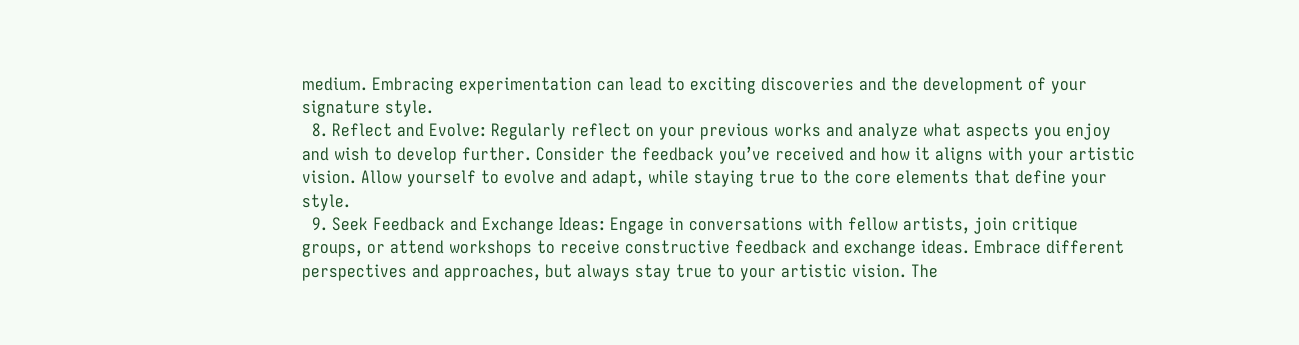medium. Embracing experimentation can lead to exciting discoveries and the development of your signature style.
  8. Reflect and Evolve: Regularly reflect on your previous works and analyze what aspects you enjoy and wish to develop further. Consider the feedback you’ve received and how it aligns with your artistic vision. Allow yourself to evolve and adapt, while staying true to the core elements that define your style.
  9. Seek Feedback and Exchange Ideas: Engage in conversations with fellow artists, join critique groups, or attend workshops to receive constructive feedback and exchange ideas. Embrace different perspectives and approaches, but always stay true to your artistic vision. The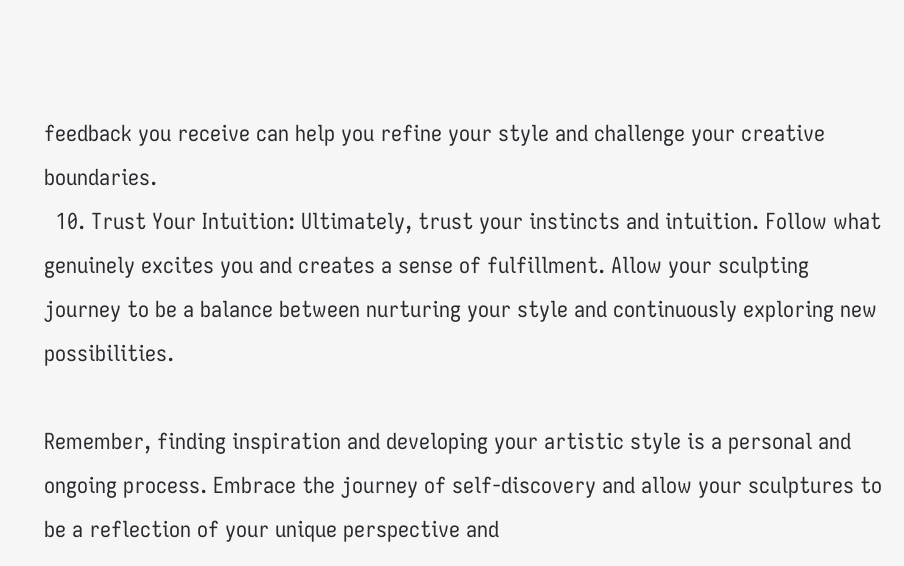feedback you receive can help you refine your style and challenge your creative boundaries.
  10. Trust Your Intuition: Ultimately, trust your instincts and intuition. Follow what genuinely excites you and creates a sense of fulfillment. Allow your sculpting journey to be a balance between nurturing your style and continuously exploring new possibilities.

Remember, finding inspiration and developing your artistic style is a personal and ongoing process. Embrace the journey of self-discovery and allow your sculptures to be a reflection of your unique perspective and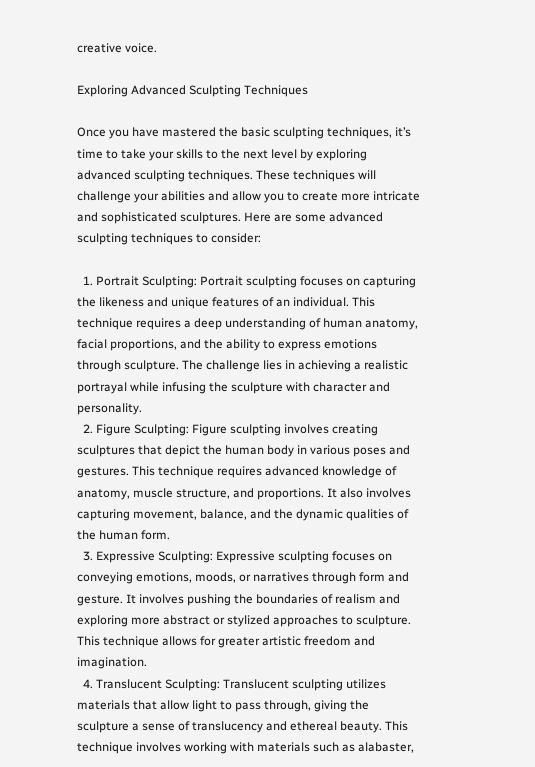creative voice.

Exploring Advanced Sculpting Techniques

Once you have mastered the basic sculpting techniques, it’s time to take your skills to the next level by exploring advanced sculpting techniques. These techniques will challenge your abilities and allow you to create more intricate and sophisticated sculptures. Here are some advanced sculpting techniques to consider:

  1. Portrait Sculpting: Portrait sculpting focuses on capturing the likeness and unique features of an individual. This technique requires a deep understanding of human anatomy, facial proportions, and the ability to express emotions through sculpture. The challenge lies in achieving a realistic portrayal while infusing the sculpture with character and personality.
  2. Figure Sculpting: Figure sculpting involves creating sculptures that depict the human body in various poses and gestures. This technique requires advanced knowledge of anatomy, muscle structure, and proportions. It also involves capturing movement, balance, and the dynamic qualities of the human form.
  3. Expressive Sculpting: Expressive sculpting focuses on conveying emotions, moods, or narratives through form and gesture. It involves pushing the boundaries of realism and exploring more abstract or stylized approaches to sculpture. This technique allows for greater artistic freedom and imagination.
  4. Translucent Sculpting: Translucent sculpting utilizes materials that allow light to pass through, giving the sculpture a sense of translucency and ethereal beauty. This technique involves working with materials such as alabaster,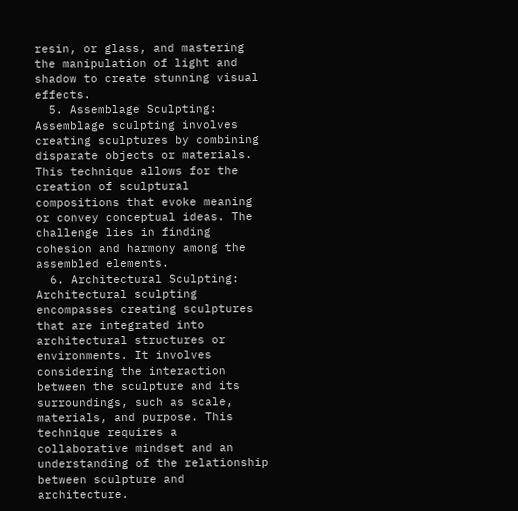resin, or glass, and mastering the manipulation of light and shadow to create stunning visual effects.
  5. Assemblage Sculpting: Assemblage sculpting involves creating sculptures by combining disparate objects or materials. This technique allows for the creation of sculptural compositions that evoke meaning or convey conceptual ideas. The challenge lies in finding cohesion and harmony among the assembled elements.
  6. Architectural Sculpting: Architectural sculpting encompasses creating sculptures that are integrated into architectural structures or environments. It involves considering the interaction between the sculpture and its surroundings, such as scale, materials, and purpose. This technique requires a collaborative mindset and an understanding of the relationship between sculpture and architecture.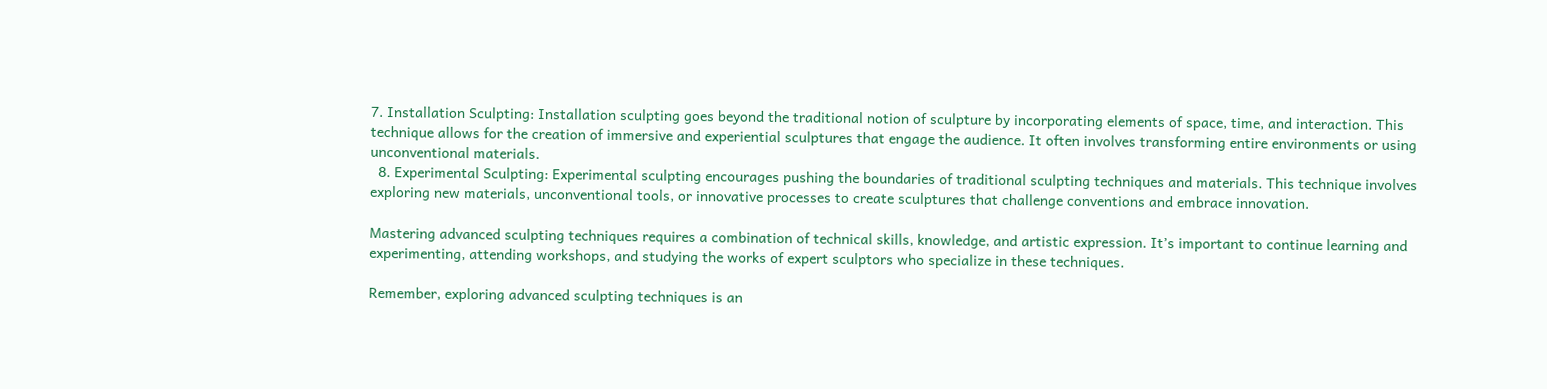7. Installation Sculpting: Installation sculpting goes beyond the traditional notion of sculpture by incorporating elements of space, time, and interaction. This technique allows for the creation of immersive and experiential sculptures that engage the audience. It often involves transforming entire environments or using unconventional materials.
  8. Experimental Sculpting: Experimental sculpting encourages pushing the boundaries of traditional sculpting techniques and materials. This technique involves exploring new materials, unconventional tools, or innovative processes to create sculptures that challenge conventions and embrace innovation.

Mastering advanced sculpting techniques requires a combination of technical skills, knowledge, and artistic expression. It’s important to continue learning and experimenting, attending workshops, and studying the works of expert sculptors who specialize in these techniques.

Remember, exploring advanced sculpting techniques is an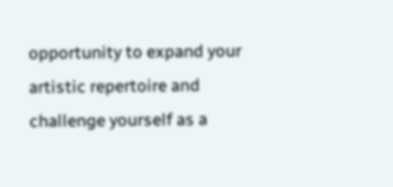opportunity to expand your artistic repertoire and challenge yourself as a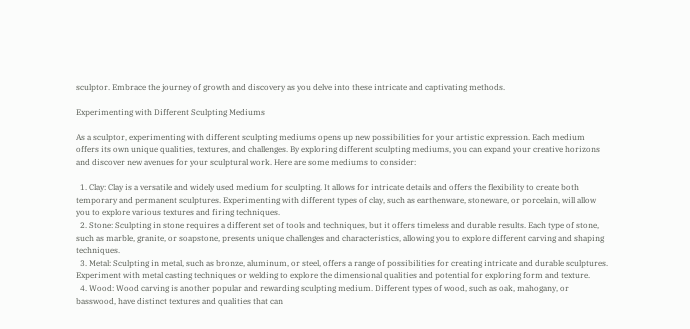sculptor. Embrace the journey of growth and discovery as you delve into these intricate and captivating methods.

Experimenting with Different Sculpting Mediums

As a sculptor, experimenting with different sculpting mediums opens up new possibilities for your artistic expression. Each medium offers its own unique qualities, textures, and challenges. By exploring different sculpting mediums, you can expand your creative horizons and discover new avenues for your sculptural work. Here are some mediums to consider:

  1. Clay: Clay is a versatile and widely used medium for sculpting. It allows for intricate details and offers the flexibility to create both temporary and permanent sculptures. Experimenting with different types of clay, such as earthenware, stoneware, or porcelain, will allow you to explore various textures and firing techniques.
  2. Stone: Sculpting in stone requires a different set of tools and techniques, but it offers timeless and durable results. Each type of stone, such as marble, granite, or soapstone, presents unique challenges and characteristics, allowing you to explore different carving and shaping techniques.
  3. Metal: Sculpting in metal, such as bronze, aluminum, or steel, offers a range of possibilities for creating intricate and durable sculptures. Experiment with metal casting techniques or welding to explore the dimensional qualities and potential for exploring form and texture.
  4. Wood: Wood carving is another popular and rewarding sculpting medium. Different types of wood, such as oak, mahogany, or basswood, have distinct textures and qualities that can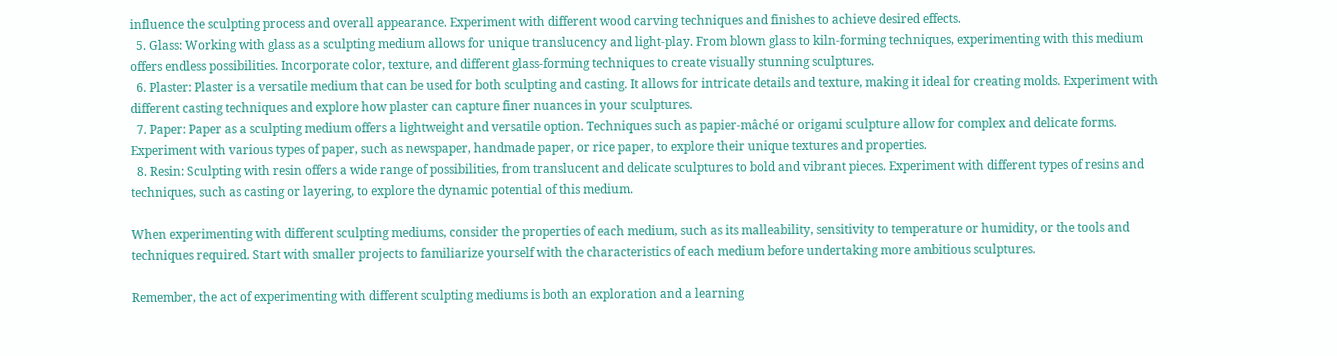influence the sculpting process and overall appearance. Experiment with different wood carving techniques and finishes to achieve desired effects.
  5. Glass: Working with glass as a sculpting medium allows for unique translucency and light-play. From blown glass to kiln-forming techniques, experimenting with this medium offers endless possibilities. Incorporate color, texture, and different glass-forming techniques to create visually stunning sculptures.
  6. Plaster: Plaster is a versatile medium that can be used for both sculpting and casting. It allows for intricate details and texture, making it ideal for creating molds. Experiment with different casting techniques and explore how plaster can capture finer nuances in your sculptures.
  7. Paper: Paper as a sculpting medium offers a lightweight and versatile option. Techniques such as papier-mâché or origami sculpture allow for complex and delicate forms. Experiment with various types of paper, such as newspaper, handmade paper, or rice paper, to explore their unique textures and properties.
  8. Resin: Sculpting with resin offers a wide range of possibilities, from translucent and delicate sculptures to bold and vibrant pieces. Experiment with different types of resins and techniques, such as casting or layering, to explore the dynamic potential of this medium.

When experimenting with different sculpting mediums, consider the properties of each medium, such as its malleability, sensitivity to temperature or humidity, or the tools and techniques required. Start with smaller projects to familiarize yourself with the characteristics of each medium before undertaking more ambitious sculptures.

Remember, the act of experimenting with different sculpting mediums is both an exploration and a learning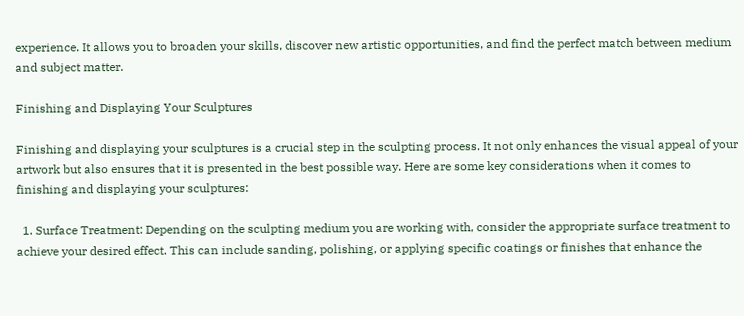experience. It allows you to broaden your skills, discover new artistic opportunities, and find the perfect match between medium and subject matter.

Finishing and Displaying Your Sculptures

Finishing and displaying your sculptures is a crucial step in the sculpting process. It not only enhances the visual appeal of your artwork but also ensures that it is presented in the best possible way. Here are some key considerations when it comes to finishing and displaying your sculptures:

  1. Surface Treatment: Depending on the sculpting medium you are working with, consider the appropriate surface treatment to achieve your desired effect. This can include sanding, polishing, or applying specific coatings or finishes that enhance the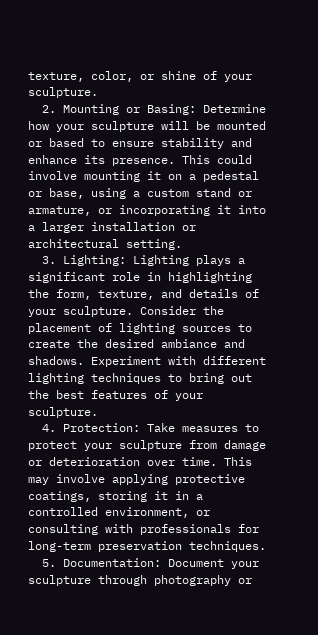texture, color, or shine of your sculpture.
  2. Mounting or Basing: Determine how your sculpture will be mounted or based to ensure stability and enhance its presence. This could involve mounting it on a pedestal or base, using a custom stand or armature, or incorporating it into a larger installation or architectural setting.
  3. Lighting: Lighting plays a significant role in highlighting the form, texture, and details of your sculpture. Consider the placement of lighting sources to create the desired ambiance and shadows. Experiment with different lighting techniques to bring out the best features of your sculpture.
  4. Protection: Take measures to protect your sculpture from damage or deterioration over time. This may involve applying protective coatings, storing it in a controlled environment, or consulting with professionals for long-term preservation techniques.
  5. Documentation: Document your sculpture through photography or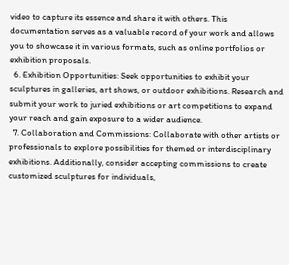video to capture its essence and share it with others. This documentation serves as a valuable record of your work and allows you to showcase it in various formats, such as online portfolios or exhibition proposals.
  6. Exhibition Opportunities: Seek opportunities to exhibit your sculptures in galleries, art shows, or outdoor exhibitions. Research and submit your work to juried exhibitions or art competitions to expand your reach and gain exposure to a wider audience.
  7. Collaboration and Commissions: Collaborate with other artists or professionals to explore possibilities for themed or interdisciplinary exhibitions. Additionally, consider accepting commissions to create customized sculptures for individuals,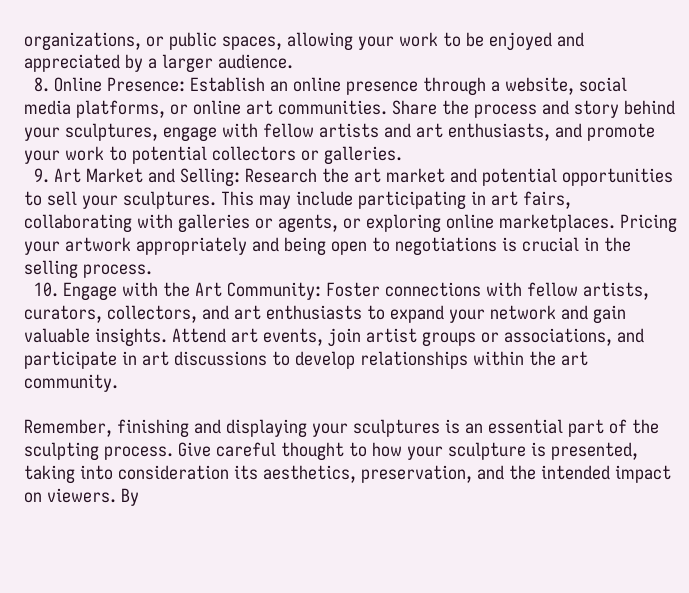organizations, or public spaces, allowing your work to be enjoyed and appreciated by a larger audience.
  8. Online Presence: Establish an online presence through a website, social media platforms, or online art communities. Share the process and story behind your sculptures, engage with fellow artists and art enthusiasts, and promote your work to potential collectors or galleries.
  9. Art Market and Selling: Research the art market and potential opportunities to sell your sculptures. This may include participating in art fairs, collaborating with galleries or agents, or exploring online marketplaces. Pricing your artwork appropriately and being open to negotiations is crucial in the selling process.
  10. Engage with the Art Community: Foster connections with fellow artists, curators, collectors, and art enthusiasts to expand your network and gain valuable insights. Attend art events, join artist groups or associations, and participate in art discussions to develop relationships within the art community.

Remember, finishing and displaying your sculptures is an essential part of the sculpting process. Give careful thought to how your sculpture is presented, taking into consideration its aesthetics, preservation, and the intended impact on viewers. By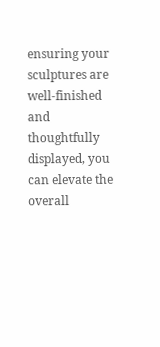ensuring your sculptures are well-finished and thoughtfully displayed, you can elevate the overall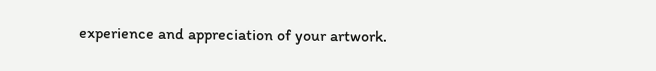experience and appreciation of your artwork.